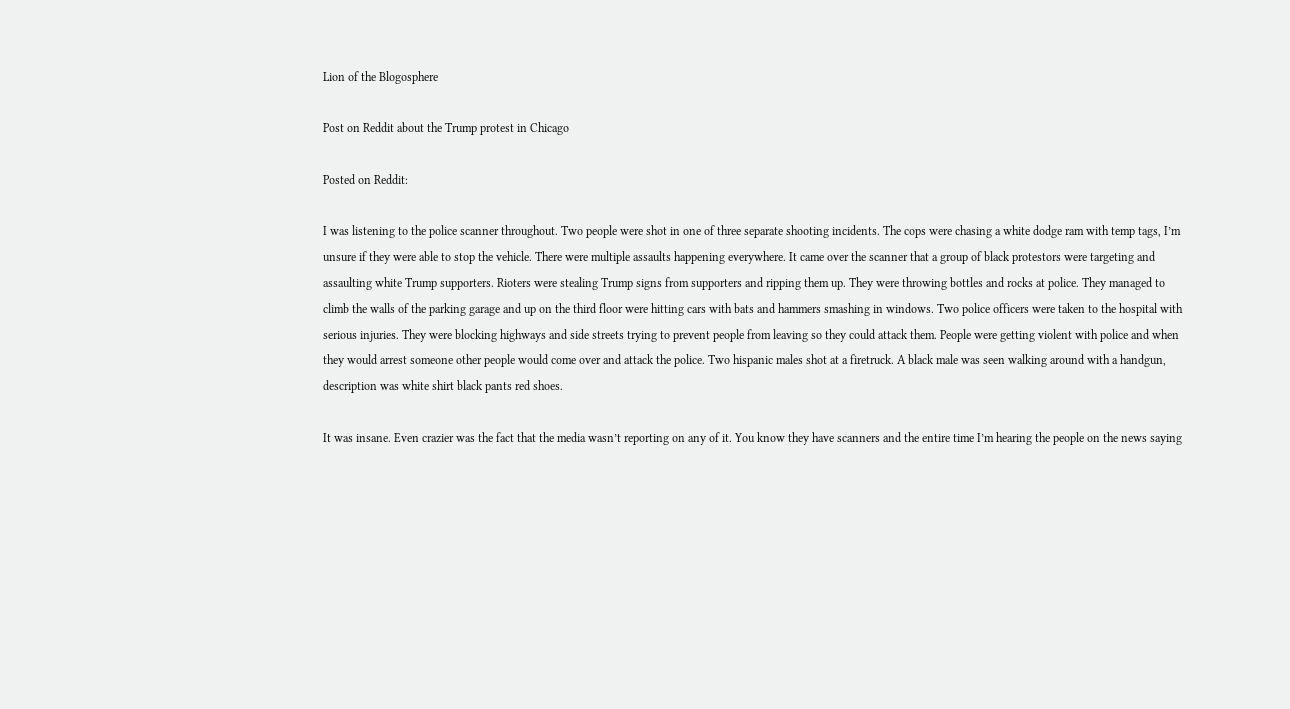Lion of the Blogosphere

Post on Reddit about the Trump protest in Chicago

Posted on Reddit:

I was listening to the police scanner throughout. Two people were shot in one of three separate shooting incidents. The cops were chasing a white dodge ram with temp tags, I’m unsure if they were able to stop the vehicle. There were multiple assaults happening everywhere. It came over the scanner that a group of black protestors were targeting and assaulting white Trump supporters. Rioters were stealing Trump signs from supporters and ripping them up. They were throwing bottles and rocks at police. They managed to climb the walls of the parking garage and up on the third floor were hitting cars with bats and hammers smashing in windows. Two police officers were taken to the hospital with serious injuries. They were blocking highways and side streets trying to prevent people from leaving so they could attack them. People were getting violent with police and when they would arrest someone other people would come over and attack the police. Two hispanic males shot at a firetruck. A black male was seen walking around with a handgun, description was white shirt black pants red shoes.

It was insane. Even crazier was the fact that the media wasn’t reporting on any of it. You know they have scanners and the entire time I’m hearing the people on the news saying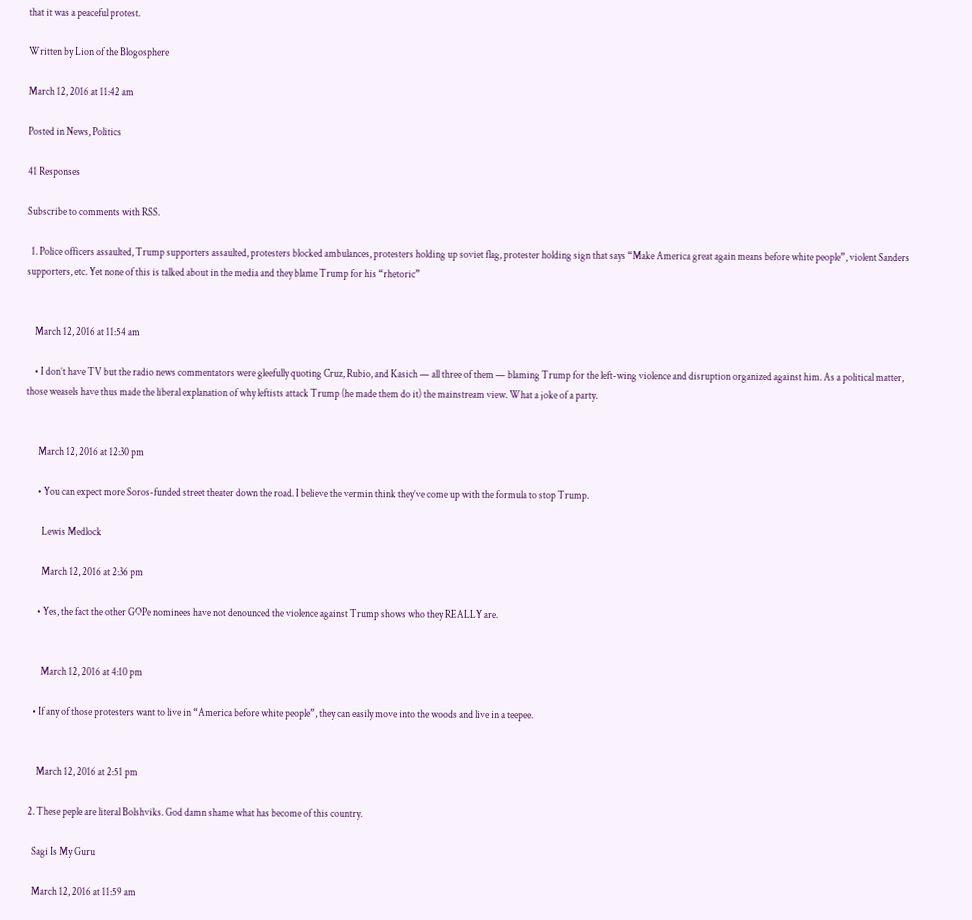that it was a peaceful protest.

Written by Lion of the Blogosphere

March 12, 2016 at 11:42 am

Posted in News, Politics

41 Responses

Subscribe to comments with RSS.

  1. Police officers assaulted, Trump supporters assaulted, protesters blocked ambulances, protesters holding up soviet flag, protester holding sign that says “Make America great again means before white people”, violent Sanders supporters, etc. Yet none of this is talked about in the media and they blame Trump for his “rhetoric”


    March 12, 2016 at 11:54 am

    • I don’t have TV but the radio news commentators were gleefully quoting Cruz, Rubio, and Kasich — all three of them — blaming Trump for the left-wing violence and disruption organized against him. As a political matter, those weasels have thus made the liberal explanation of why leftists attack Trump (he made them do it) the mainstream view. What a joke of a party.


      March 12, 2016 at 12:30 pm

      • You can expect more Soros-funded street theater down the road. I believe the vermin think they’ve come up with the formula to stop Trump.

        Lewis Medlock

        March 12, 2016 at 2:36 pm

      • Yes, the fact the other GOPe nominees have not denounced the violence against Trump shows who they REALLY are.


        March 12, 2016 at 4:10 pm

    • If any of those protesters want to live in “America before white people”, they can easily move into the woods and live in a teepee.


      March 12, 2016 at 2:51 pm

  2. These peple are literal Bolshviks. God damn shame what has become of this country.

    Sagi Is My Guru

    March 12, 2016 at 11:59 am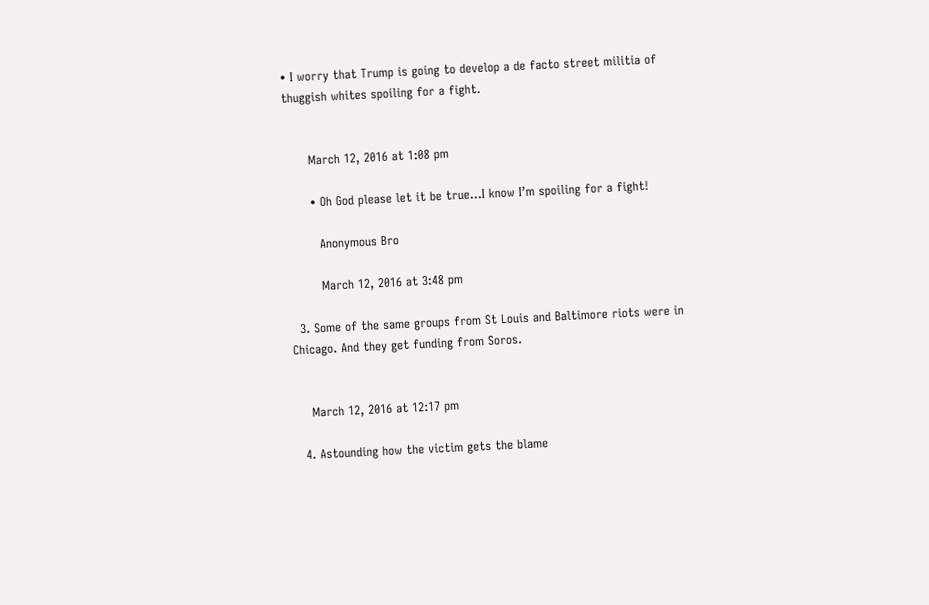• I worry that Trump is going to develop a de facto street militia of thuggish whites spoiling for a fight.


      March 12, 2016 at 1:08 pm

      • Oh God please let it be true…I know I’m spoiling for a fight!

        Anonymous Bro

        March 12, 2016 at 3:48 pm

  3. Some of the same groups from St Louis and Baltimore riots were in Chicago. And they get funding from Soros.


    March 12, 2016 at 12:17 pm

  4. Astounding how the victim gets the blame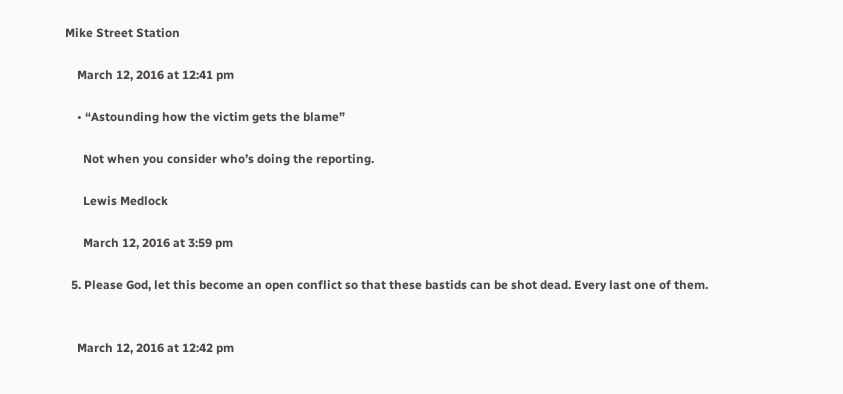Mike Street Station

    March 12, 2016 at 12:41 pm

    • “Astounding how the victim gets the blame”

      Not when you consider who’s doing the reporting.

      Lewis Medlock

      March 12, 2016 at 3:59 pm

  5. Please God, let this become an open conflict so that these bastids can be shot dead. Every last one of them.


    March 12, 2016 at 12:42 pm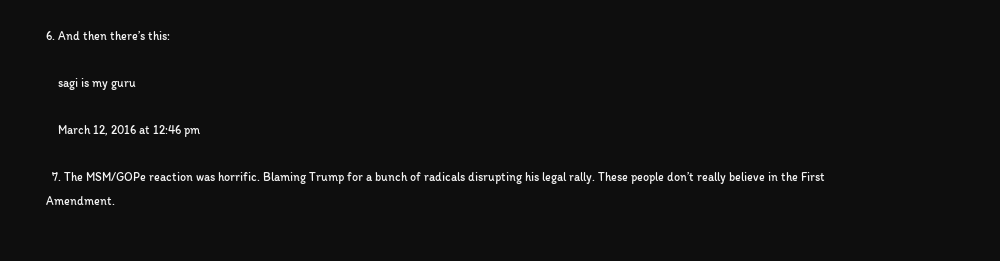6. And then there’s this:

    sagi is my guru

    March 12, 2016 at 12:46 pm

  7. The MSM/GOPe reaction was horrific. Blaming Trump for a bunch of radicals disrupting his legal rally. These people don’t really believe in the First Amendment.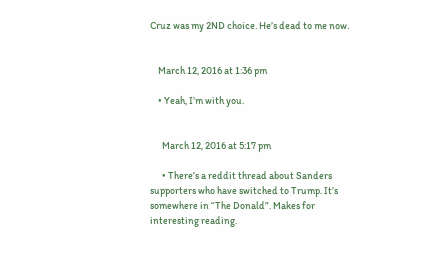Cruz was my 2ND choice. He’s dead to me now.


    March 12, 2016 at 1:36 pm

    • Yeah, I’m with you.


      March 12, 2016 at 5:17 pm

      • There’s a reddit thread about Sanders supporters who have switched to Trump. It’s somewhere in “The Donald”. Makes for interesting reading.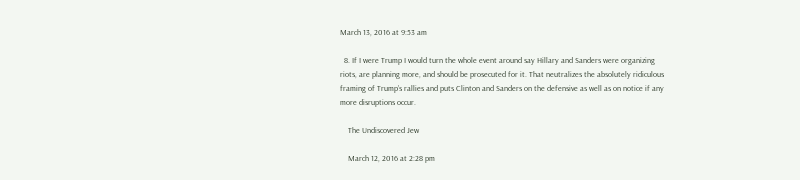March 13, 2016 at 9:53 am

  8. If I were Trump I would turn the whole event around say Hillary and Sanders were organizing riots, are planning more, and should be prosecuted for it. That neutralizes the absolutely ridiculous framing of Trump’s rallies and puts Clinton and Sanders on the defensive as well as on notice if any more disruptions occur.

    The Undiscovered Jew

    March 12, 2016 at 2:28 pm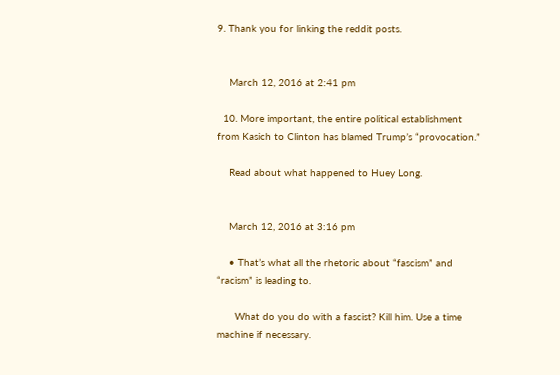9. Thank you for linking the reddit posts.


    March 12, 2016 at 2:41 pm

  10. More important, the entire political establishment from Kasich to Clinton has blamed Trump’s “provocation.”

    Read about what happened to Huey Long.


    March 12, 2016 at 3:16 pm

    • That’s what all the rhetoric about “fascism” and “racism” is leading to.

      What do you do with a fascist? Kill him. Use a time machine if necessary.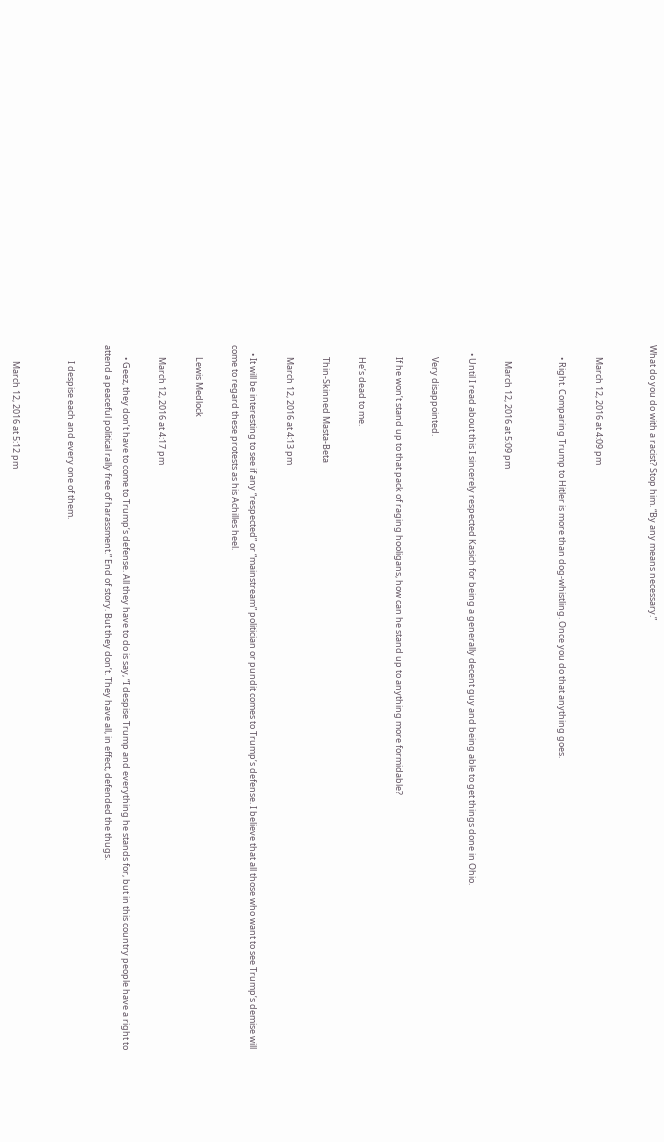What do you do with a racist? Stop him. “By any means necessary.”


      March 12, 2016 at 4:09 pm

      • Right. Comparing Trump to Hitler is more than dog-whistling. Once you do that anything goes.


        March 12, 2016 at 5:09 pm

    • Until I read about this I sincerely respected Kasich for being a generally decent guy and being able to get things done in Ohio.

      Very disappointed.

      If he won’t stand up to that pack of raging hooligans, how can he stand up to anything more formidable?

      He’s dead to me.

      Thin-Skinned Masta-Beta

      March 12, 2016 at 4:13 pm

    • It will be interesting to see if any “respected” or “mainstream” politician or pundit comes to Trump’s defense. I believe that all those who want to see Trump’s demise will come to regard these protests as his Achilles heel.

      Lewis Medlock

      March 12, 2016 at 4:17 pm

      • Geez, they don’t have to come to Trump’s defense. All they have to do is say, “I despise Trump and everything he stands for, but in this country people have a right to attend a peaceful political rally free of harassment.” End of story. But they don’t. They have all, in effect, defended the thugs.

        I despise each and every one of them.


        March 12, 2016 at 5:12 pm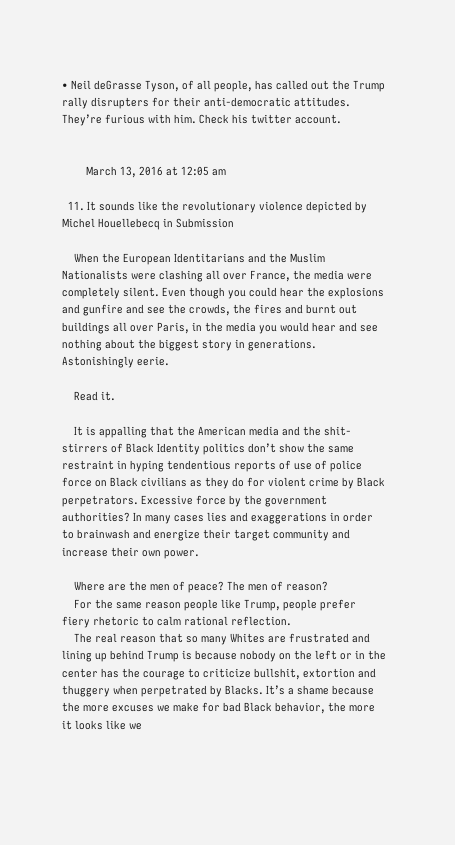• Neil deGrasse Tyson, of all people, has called out the Trump rally disrupters for their anti-democratic attitudes. They’re furious with him. Check his twitter account.


        March 13, 2016 at 12:05 am

  11. It sounds like the revolutionary violence depicted by Michel Houellebecq in Submission

    When the European Identitarians and the Muslim Nationalists were clashing all over France, the media were completely silent. Even though you could hear the explosions and gunfire and see the crowds, the fires and burnt out buildings all over Paris, in the media you would hear and see nothing about the biggest story in generations. Astonishingly eerie.

    Read it.

    It is appalling that the American media and the shit-stirrers of Black Identity politics don’t show the same restraint in hyping tendentious reports of use of police force on Black civilians as they do for violent crime by Black perpetrators. Excessive force by the government authorities? In many cases lies and exaggerations in order to brainwash and energize their target community and increase their own power.

    Where are the men of peace? The men of reason?
    For the same reason people like Trump, people prefer fiery rhetoric to calm rational reflection.
    The real reason that so many Whites are frustrated and lining up behind Trump is because nobody on the left or in the center has the courage to criticize bullshit, extortion and thuggery when perpetrated by Blacks. It’s a shame because the more excuses we make for bad Black behavior, the more it looks like we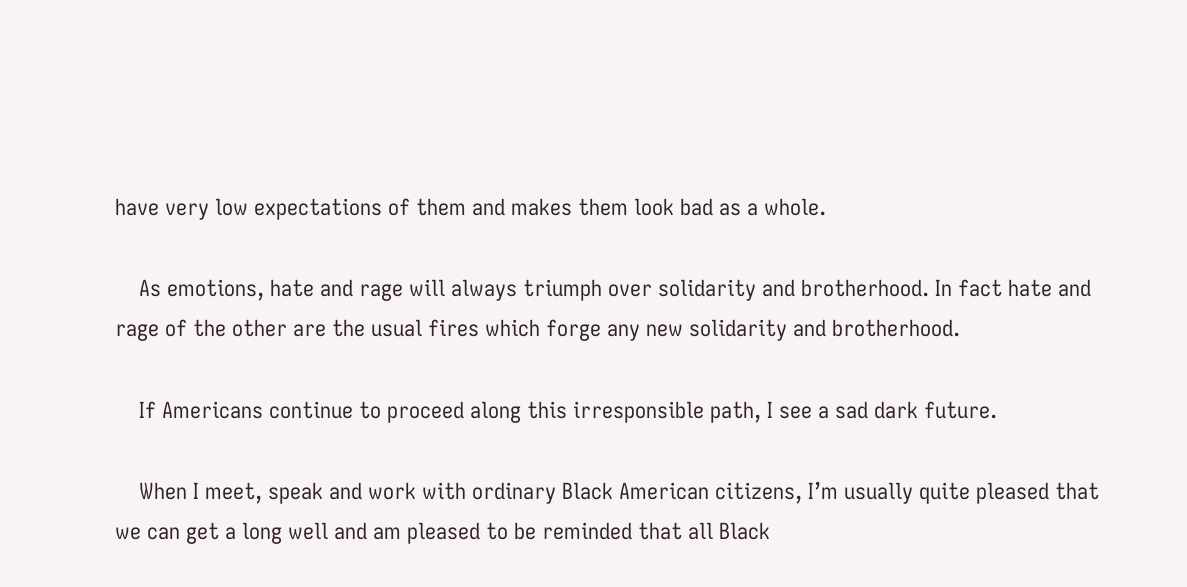have very low expectations of them and makes them look bad as a whole.

    As emotions, hate and rage will always triumph over solidarity and brotherhood. In fact hate and rage of the other are the usual fires which forge any new solidarity and brotherhood.

    If Americans continue to proceed along this irresponsible path, I see a sad dark future.

    When I meet, speak and work with ordinary Black American citizens, I’m usually quite pleased that we can get a long well and am pleased to be reminded that all Black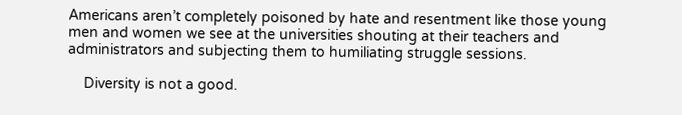Americans aren’t completely poisoned by hate and resentment like those young men and women we see at the universities shouting at their teachers and administrators and subjecting them to humiliating struggle sessions.

    Diversity is not a good.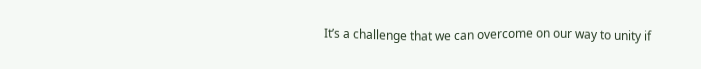It’s a challenge that we can overcome on our way to unity if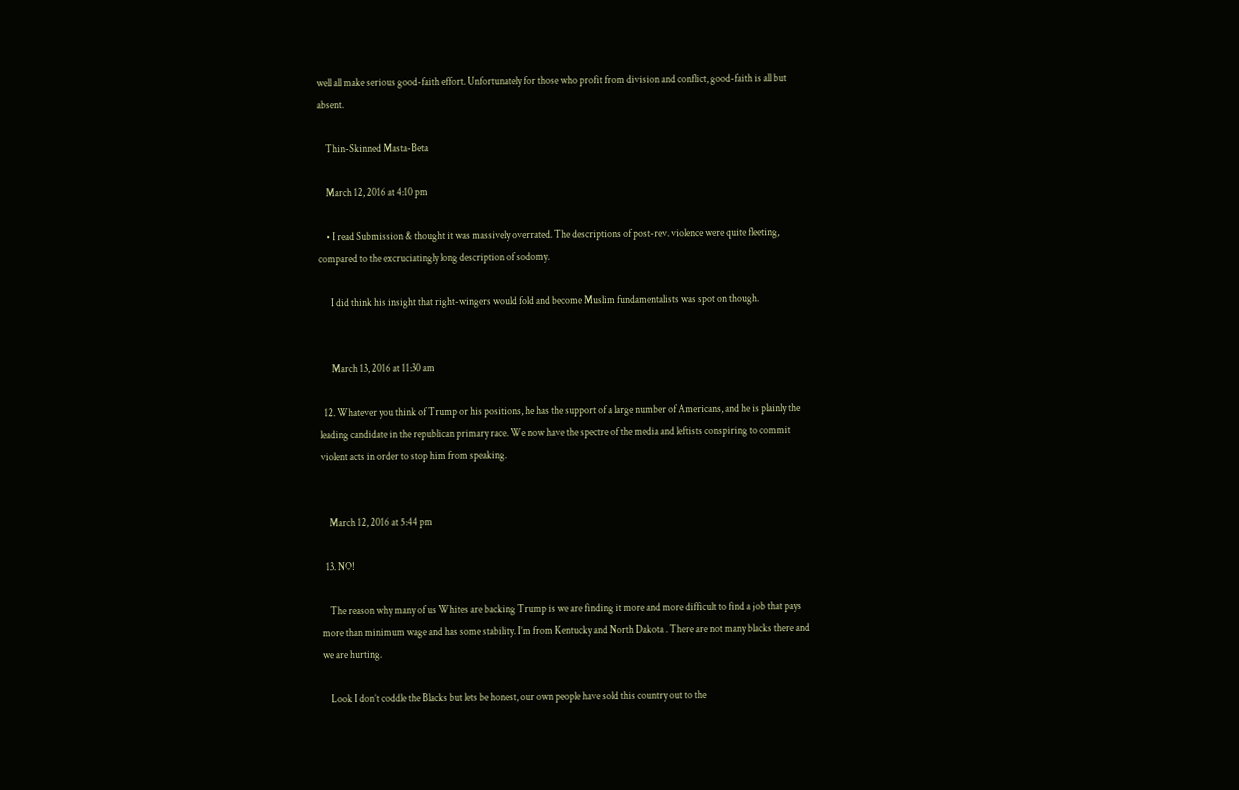well all make serious good-faith effort. Unfortunately for those who profit from division and conflict, good-faith is all but absent.

    Thin-Skinned Masta-Beta

    March 12, 2016 at 4:10 pm

    • I read Submission & thought it was massively overrated. The descriptions of post-rev. violence were quite fleeting, compared to the excruciatingly long description of sodomy.

      I did think his insight that right-wingers would fold and become Muslim fundamentalists was spot on though.


      March 13, 2016 at 11:30 am

  12. Whatever you think of Trump or his positions, he has the support of a large number of Americans, and he is plainly the leading candidate in the republican primary race. We now have the spectre of the media and leftists conspiring to commit violent acts in order to stop him from speaking.


    March 12, 2016 at 5:44 pm

  13. NO!

    The reason why many of us Whites are backing Trump is we are finding it more and more difficult to find a job that pays more than minimum wage and has some stability. I’m from Kentucky and North Dakota . There are not many blacks there and we are hurting.

    Look I don’t coddle the Blacks but lets be honest, our own people have sold this country out to the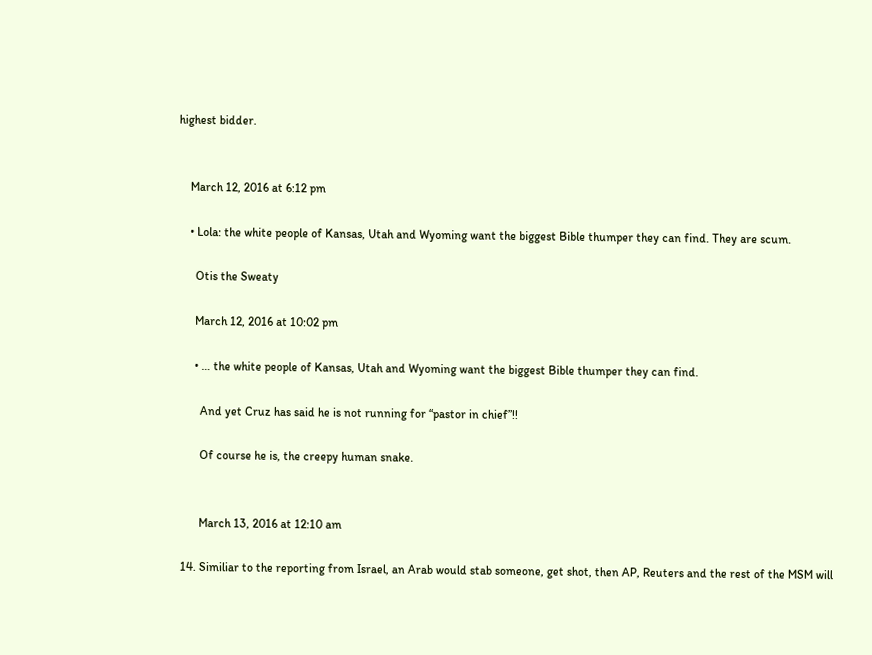highest bidder.


    March 12, 2016 at 6:12 pm

    • Lola: the white people of Kansas, Utah and Wyoming want the biggest Bible thumper they can find. They are scum.

      Otis the Sweaty

      March 12, 2016 at 10:02 pm

      • … the white people of Kansas, Utah and Wyoming want the biggest Bible thumper they can find.

        And yet Cruz has said he is not running for “pastor in chief”!!

        Of course he is, the creepy human snake.


        March 13, 2016 at 12:10 am

  14. Similiar to the reporting from Israel, an Arab would stab someone, get shot, then AP, Reuters and the rest of the MSM will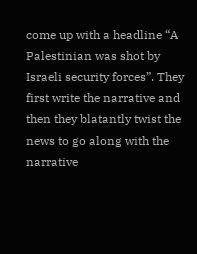come up with a headline “A Palestinian was shot by Israeli security forces”. They first write the narrative and then they blatantly twist the news to go along with the narrative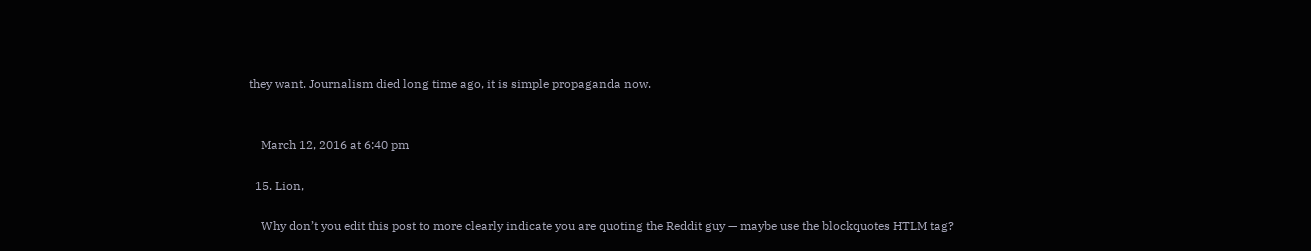they want. Journalism died long time ago, it is simple propaganda now.


    March 12, 2016 at 6:40 pm

  15. Lion,

    Why don’t you edit this post to more clearly indicate you are quoting the Reddit guy — maybe use the blockquotes HTLM tag?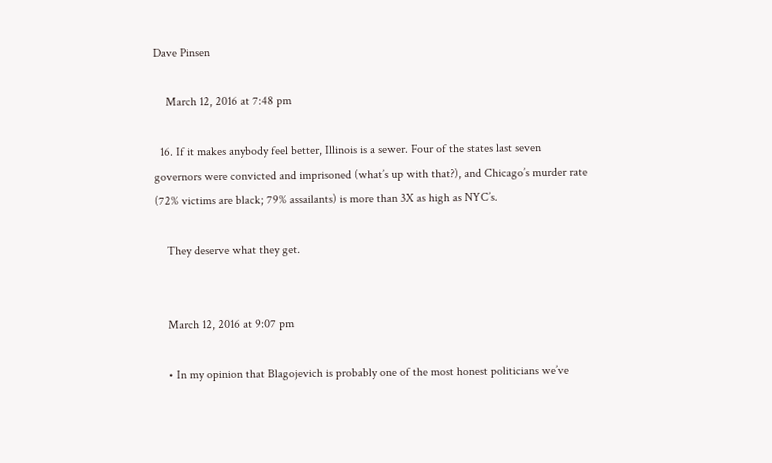Dave Pinsen

    March 12, 2016 at 7:48 pm

  16. If it makes anybody feel better, Illinois is a sewer. Four of the states last seven governors were convicted and imprisoned (what’s up with that?), and Chicago’s murder rate (72% victims are black; 79% assailants) is more than 3X as high as NYC’s.

    They deserve what they get.


    March 12, 2016 at 9:07 pm

    • In my opinion that Blagojevich is probably one of the most honest politicians we’ve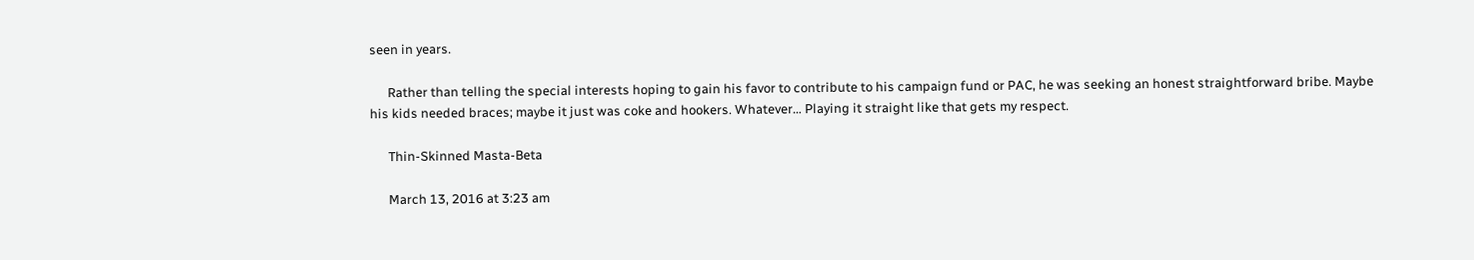seen in years.

      Rather than telling the special interests hoping to gain his favor to contribute to his campaign fund or PAC, he was seeking an honest straightforward bribe. Maybe his kids needed braces; maybe it just was coke and hookers. Whatever… Playing it straight like that gets my respect.

      Thin-Skinned Masta-Beta

      March 13, 2016 at 3:23 am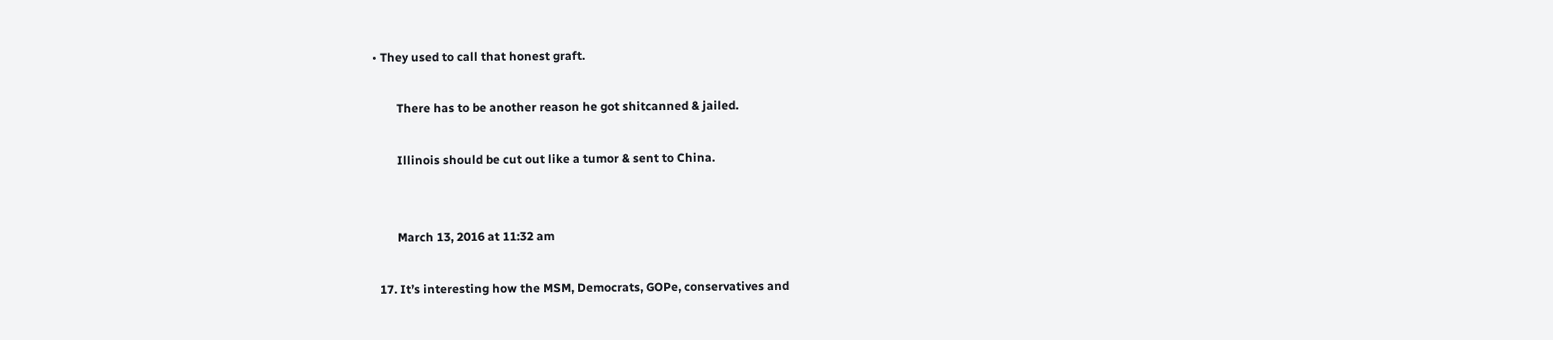• They used to call that honest graft.

        There has to be another reason he got shitcanned & jailed.

        Illinois should be cut out like a tumor & sent to China.


        March 13, 2016 at 11:32 am

  17. It’s interesting how the MSM, Democrats, GOPe, conservatives and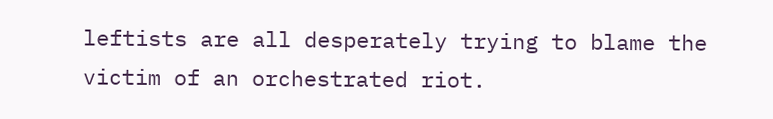leftists are all desperately trying to blame the victim of an orchestrated riot.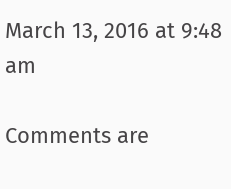March 13, 2016 at 9:48 am

Comments are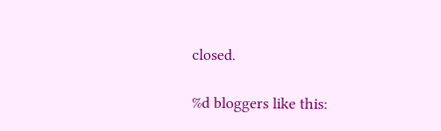closed.

%d bloggers like this: